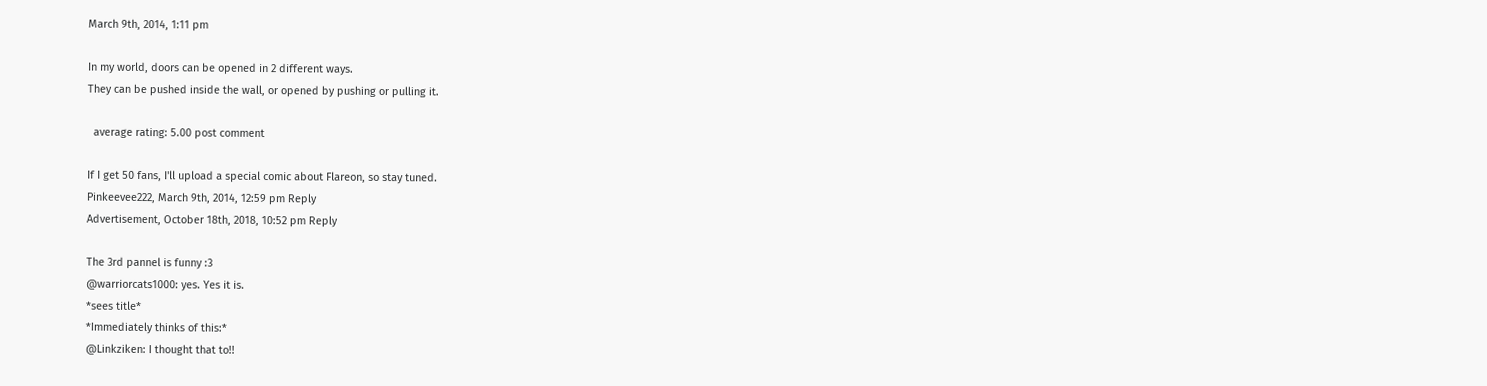March 9th, 2014, 1:11 pm

In my world, doors can be opened in 2 different ways.
They can be pushed inside the wall, or opened by pushing or pulling it.

  average rating: 5.00 post comment

If I get 50 fans, I'll upload a special comic about Flareon, so stay tuned.
Pinkeevee222, March 9th, 2014, 12:59 pm Reply
Advertisement, October 18th, 2018, 10:52 pm Reply

The 3rd pannel is funny :3
@warriorcats1000: yes. Yes it is.
*sees title*
*Immediately thinks of this:*
@Linkziken: I thought that to!!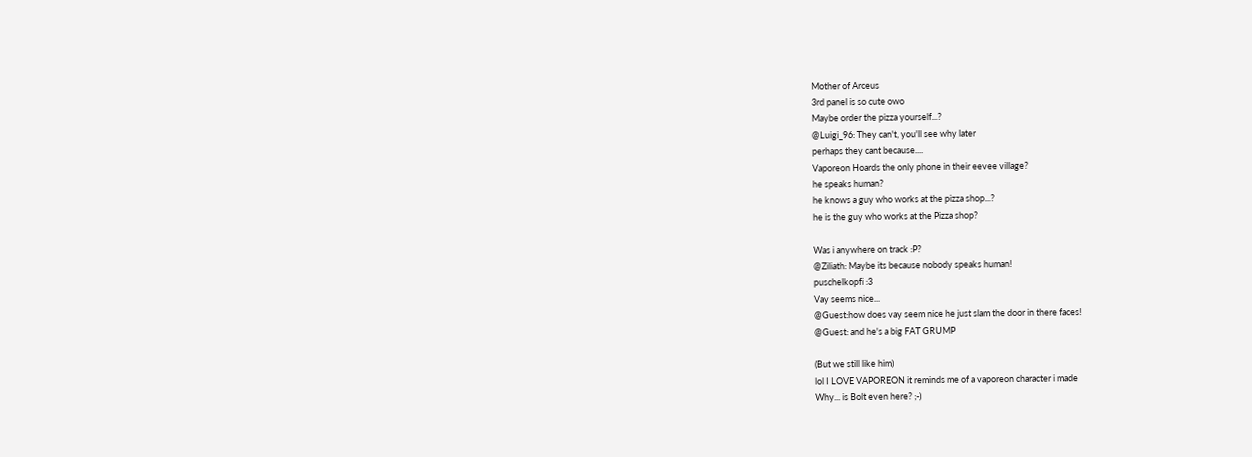Mother of Arceus
3rd panel is so cute owo
Maybe order the pizza yourself...?
@Luigi_96: They can't, you'll see why later
perhaps they cant because....
Vaporeon Hoards the only phone in their eevee village?
he speaks human?
he knows a guy who works at the pizza shop...?
he is the guy who works at the Pizza shop?

Was i anywhere on track :P?
@Ziliath: Maybe its because nobody speaks human!
puschelkopfi :3
Vay seems nice...
@Guest:how does vay seem nice he just slam the door in there faces!
@Guest: and he's a big FAT GRUMP

(But we still like him)
lol I LOVE VAPOREON it reminds me of a vaporeon character i made
Why... is Bolt even here? ;-)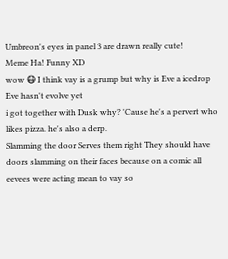Umbreon's eyes in panel 3 are drawn really cute!
Meme Ha! Funny XD
wow 😷 I think vay is a grump but why is Eve a icedrop Eve hasn't evolve yet
i got together with Dusk why? 'Cause he's a pervert who likes pizza. he's also a derp.
Slamming the door Serves them right They should have doors slamming on their faces because on a comic all eevees were acting mean to vay so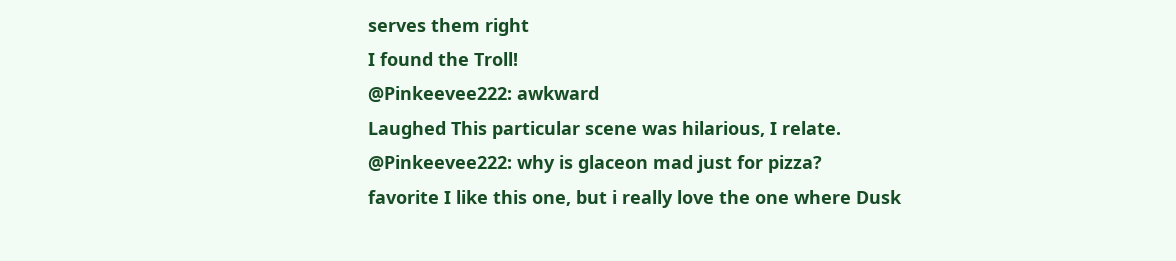serves them right
I found the Troll!
@Pinkeevee222: awkward
Laughed This particular scene was hilarious, I relate.
@Pinkeevee222: why is glaceon mad just for pizza?
favorite I like this one, but i really love the one where Dusk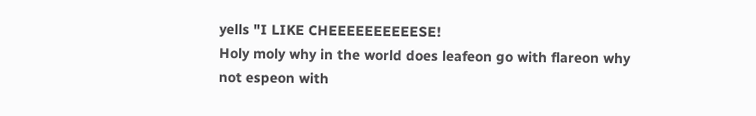yells "I LIKE CHEEEEEEEEEESE!
Holy moly why in the world does leafeon go with flareon why not espeon with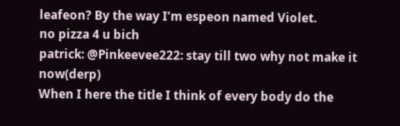leafeon? By the way I’m espeon named Violet.
no pizza 4 u bich
patrick: @Pinkeevee222: stay till two why not make it now(derp)
When I here the title I think of every body do the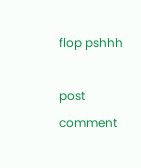flop pshhh

post comment